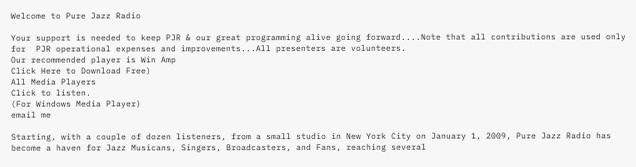Welcome to Pure Jazz Radio

Your support is needed to keep PJR & our great programming alive going forward....Note that all contributions are used only for  PJR operational expenses and improvements...All presenters are volunteers.
Our recommended player is Win Amp
Click Here to Download Free)
All Media Players
Click to listen.
(For Windows Media Player)
email me

Starting, with a couple of dozen listeners, from a small studio in New York City on January 1, 2009, Pure Jazz Radio has become a haven for Jazz Musicans, Singers, Broadcasters, and Fans, reaching several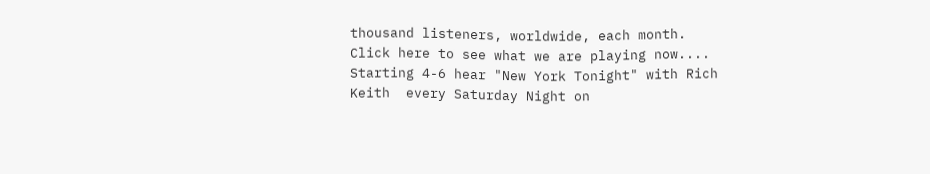thousand listeners, worldwide, each month.
Click here to see what we are playing now....
Starting 4-6 hear "New York Tonight" with Rich Keith  every Saturday Night on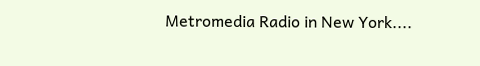Metromedia Radio in New York....